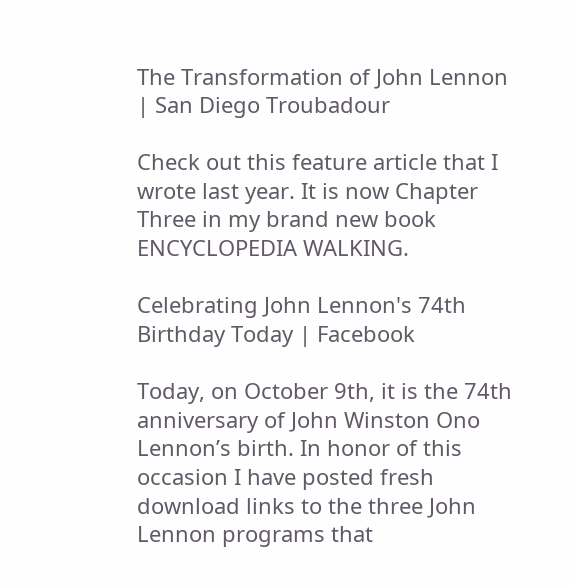The Transformation of John Lennon | San Diego Troubadour

Check out this feature article that I wrote last year. It is now Chapter Three in my brand new book ENCYCLOPEDIA WALKING.

Celebrating John Lennon's 74th Birthday Today | Facebook

Today, on October 9th, it is the 74th anniversary of John Winston Ono Lennon’s birth. In honor of this occasion I have posted fresh download links to the three John Lennon programs that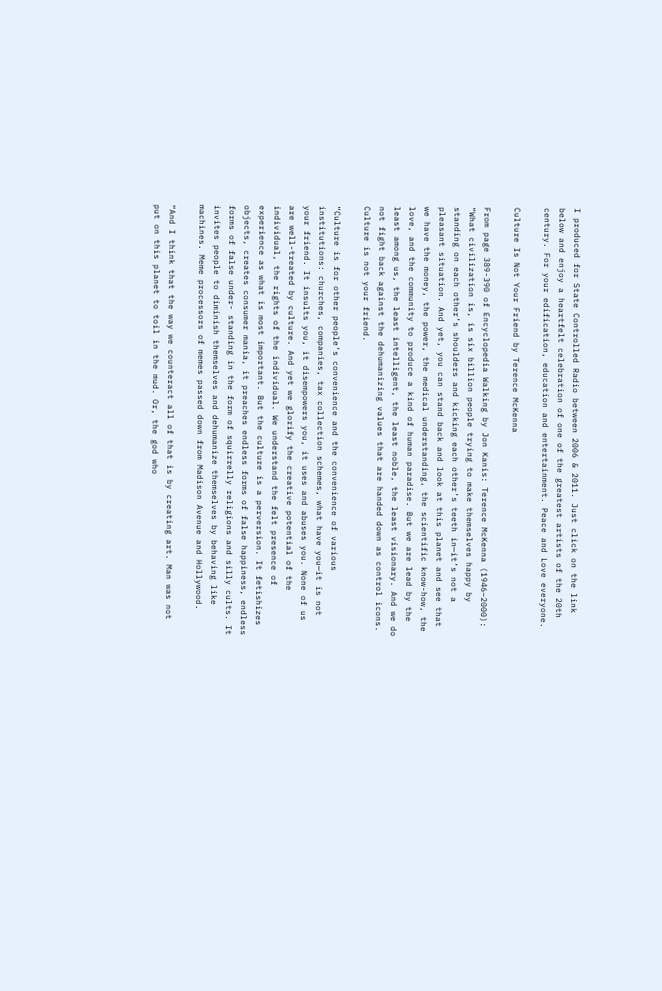I produced for State Controlled Radio between 2006 & 2011. Just click on the link below and enjoy a heartfelt celebration of one of the greatest artists of the 20th century. For your edification, education and entertainment. Peace and Love everyone.

Culture Is Not Your Friend by Terence McKenna

From page 389-390 of Encyclopedia Walking by Jon Kanis: Terence McKenna (1946–2000): “What civilization is, is six billion people trying to make themselves happy by standing on each other’s shoulders and kicking each other’s teeth in—it’s not a pleasant situation. And yet, you can stand back and look at this planet and see that we have the money, the power, the medical understanding, the scientific know-how, the love, and the community to produce a kind of human paradise. But we are lead by the least among us, the least intelligent, the least noble, the least visionary. And we do not fight back against the dehumanizing values that are handed down as control icons. Culture is not your friend.

“Culture is for other people’s convenience and the convenience of various institutions: churches, companies, tax collection schemes, what have you—it is not your friend. It insults you, it disempowers you, it uses and abuses you. None of us are well-treated by culture. And yet we glorify the creative potential of the individual, the rights of the individual. We understand the felt presence of experience as what is most important. But the culture is a perversion. It fetishizes objects, creates consumer mania, it preaches endless forms of false happiness, endless forms of false under- standing in the form of squirrelly religions and silly cults. It invites people to diminish themselves and dehumanize themselves by behaving like machines. Meme processors of memes passed down from Madison Avenue and Hollywood.

“And I think that the way we counteract all of that is by creating art. Man was not put on this planet to toil in the mud. Or, the god who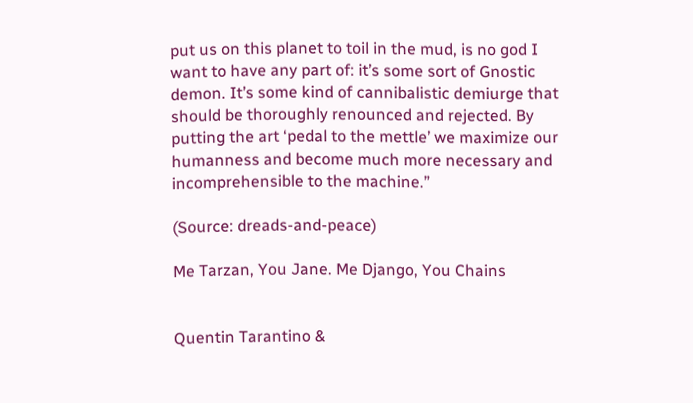put us on this planet to toil in the mud, is no god I want to have any part of: it’s some sort of Gnostic demon. It’s some kind of cannibalistic demiurge that should be thoroughly renounced and rejected. By putting the art ‘pedal to the mettle’ we maximize our humanness and become much more necessary and incomprehensible to the machine.”

(Source: dreads-and-peace)

Me Tarzan, You Jane. Me Django, You Chains


Quentin Tarantino &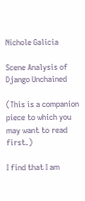Nichole Galicia

Scene Analysis of Django Unchained

(This is a companion piece to which you may want to read first.)

I find that I am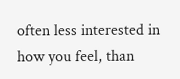often less interested in how you feel, than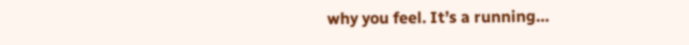why you feel. It’s a running…